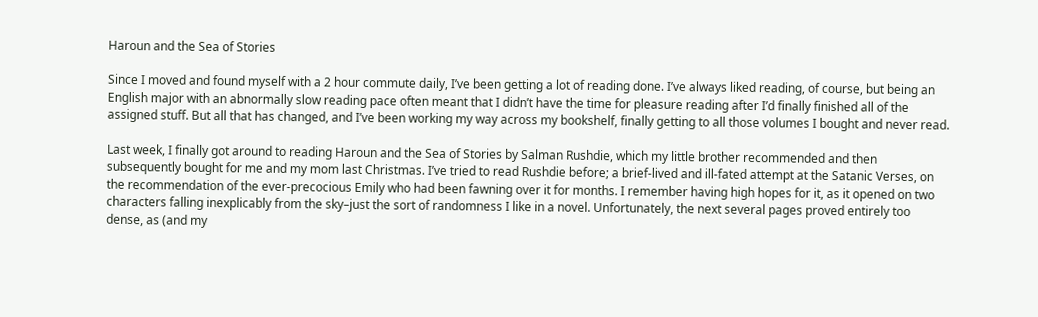Haroun and the Sea of Stories

Since I moved and found myself with a 2 hour commute daily, I’ve been getting a lot of reading done. I’ve always liked reading, of course, but being an English major with an abnormally slow reading pace often meant that I didn’t have the time for pleasure reading after I’d finally finished all of the assigned stuff. But all that has changed, and I’ve been working my way across my bookshelf, finally getting to all those volumes I bought and never read.

Last week, I finally got around to reading Haroun and the Sea of Stories by Salman Rushdie, which my little brother recommended and then subsequently bought for me and my mom last Christmas. I’ve tried to read Rushdie before; a brief-lived and ill-fated attempt at the Satanic Verses, on the recommendation of the ever-precocious Emily who had been fawning over it for months. I remember having high hopes for it, as it opened on two characters falling inexplicably from the sky–just the sort of randomness I like in a novel. Unfortunately, the next several pages proved entirely too dense, as (and my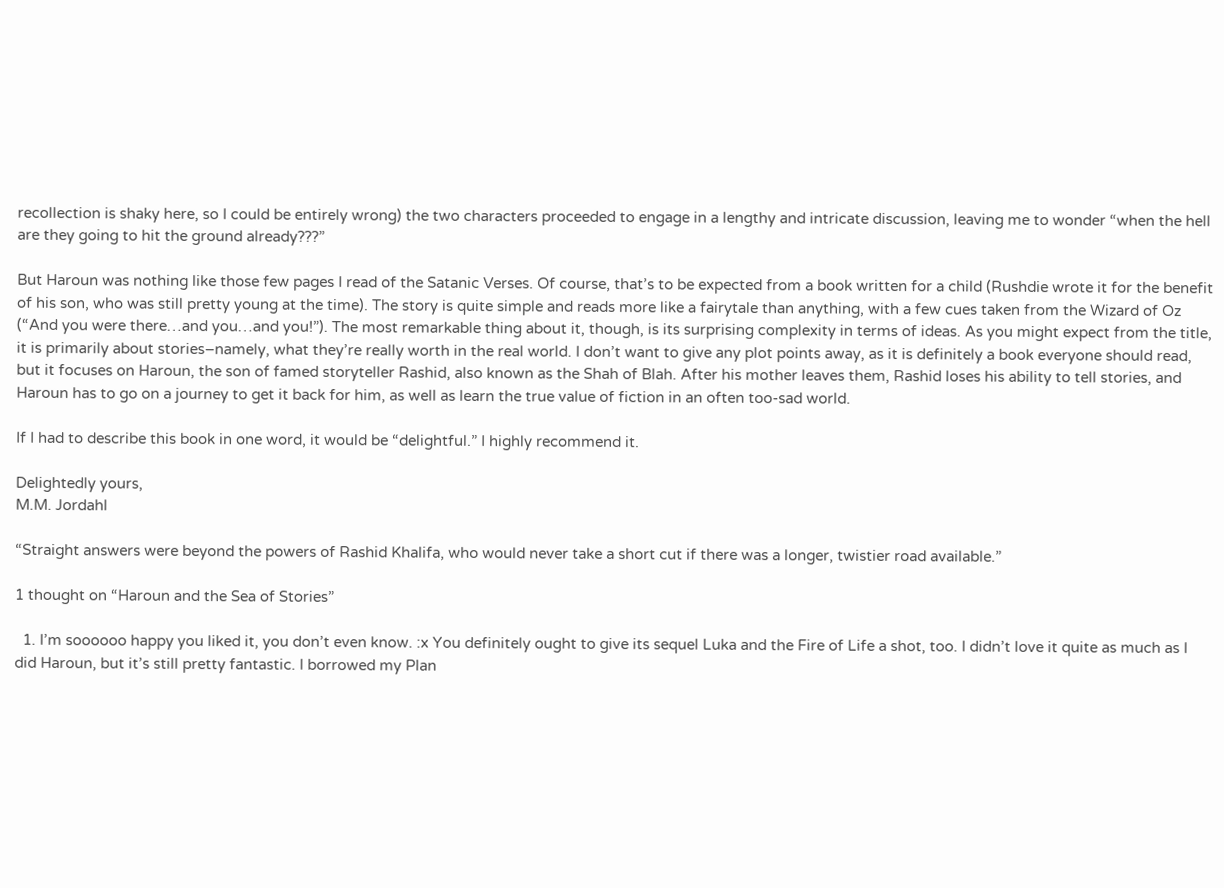recollection is shaky here, so I could be entirely wrong) the two characters proceeded to engage in a lengthy and intricate discussion, leaving me to wonder “when the hell are they going to hit the ground already???”

But Haroun was nothing like those few pages I read of the Satanic Verses. Of course, that’s to be expected from a book written for a child (Rushdie wrote it for the benefit of his son, who was still pretty young at the time). The story is quite simple and reads more like a fairytale than anything, with a few cues taken from the Wizard of Oz (“And you were there…and you…and you!”). The most remarkable thing about it, though, is its surprising complexity in terms of ideas. As you might expect from the title, it is primarily about stories–namely, what they’re really worth in the real world. I don’t want to give any plot points away, as it is definitely a book everyone should read, but it focuses on Haroun, the son of famed storyteller Rashid, also known as the Shah of Blah. After his mother leaves them, Rashid loses his ability to tell stories, and Haroun has to go on a journey to get it back for him, as well as learn the true value of fiction in an often too-sad world.

If I had to describe this book in one word, it would be “delightful.” I highly recommend it.

Delightedly yours,
M.M. Jordahl

“Straight answers were beyond the powers of Rashid Khalifa, who would never take a short cut if there was a longer, twistier road available.”

1 thought on “Haroun and the Sea of Stories”

  1. I’m soooooo happy you liked it, you don’t even know. :x You definitely ought to give its sequel Luka and the Fire of Life a shot, too. I didn’t love it quite as much as I did Haroun, but it’s still pretty fantastic. I borrowed my Plan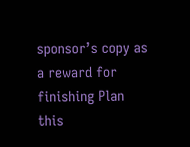sponsor’s copy as a reward for finishing Plan this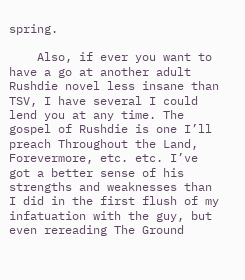spring.

    Also, if ever you want to have a go at another adult Rushdie novel less insane than TSV, I have several I could lend you at any time. The gospel of Rushdie is one I’ll preach Throughout the Land, Forevermore, etc. etc. I’ve got a better sense of his strengths and weaknesses than I did in the first flush of my infatuation with the guy, but even rereading The Ground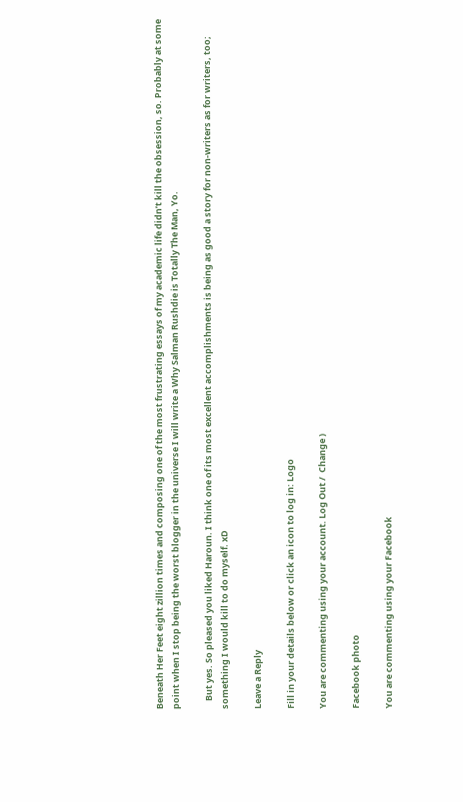Beneath Her Feet eight zillion times and composing one of the most frustrating essays of my academic life didn’t kill the obsession, so. Probably at some point when I stop being the worst blogger in the universe I will write a Why Salman Rushdie is Totally The Man, Yo.

    But yes. So pleased you liked Haroun. I think one of its most excellent accomplishments is being as good a story for non-writers as for writers, too; something I would kill to do myself. xD

Leave a Reply

Fill in your details below or click an icon to log in: Logo

You are commenting using your account. Log Out /  Change )

Facebook photo

You are commenting using your Facebook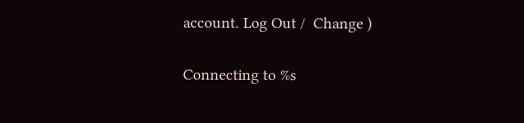account. Log Out /  Change )

Connecting to %s